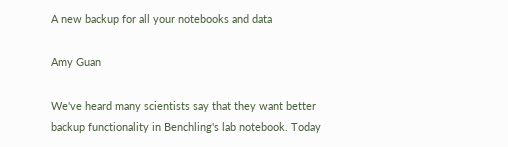A new backup for all your notebooks and data

Amy Guan

We've heard many scientists say that they want better backup functionality in Benchling's lab notebook. Today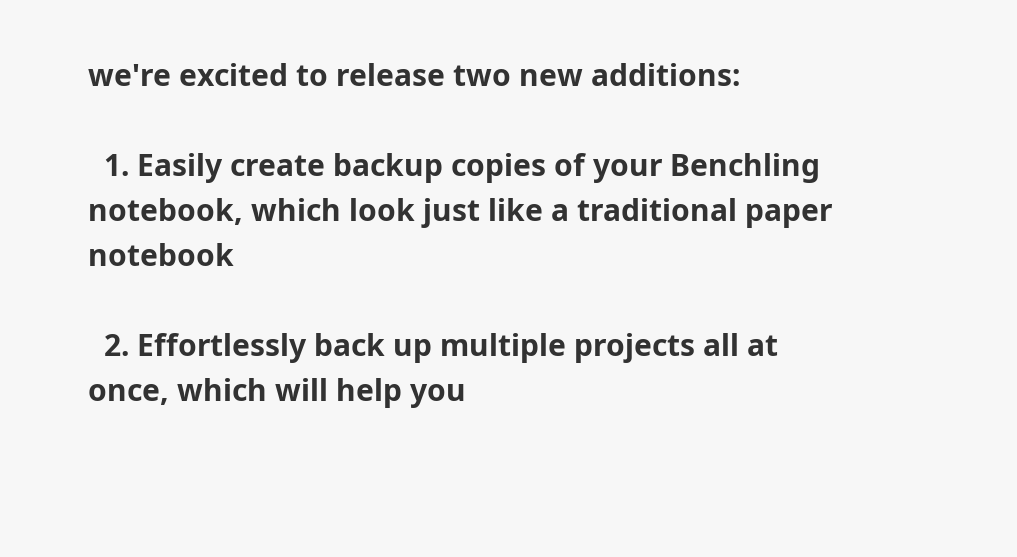we're excited to release two new additions:

  1. Easily create backup copies of your Benchling notebook, which look just like a traditional paper notebook

  2. Effortlessly back up multiple projects all at once, which will help you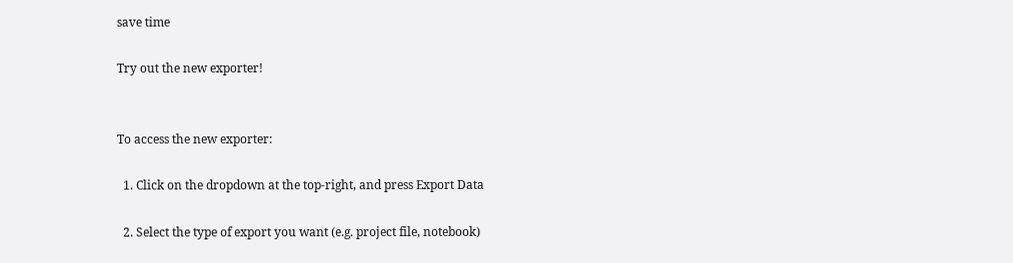save time

Try out the new exporter!


To access the new exporter:

  1. Click on the dropdown at the top-right, and press Export Data

  2. Select the type of export you want (e.g. project file, notebook)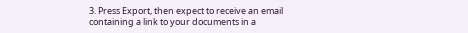3. Press Export, then expect to receive an email containing a link to your documents in a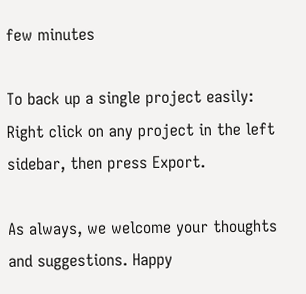few minutes

To back up a single project easily: Right click on any project in the left sidebar, then press Export.

As always, we welcome your thoughts and suggestions. Happy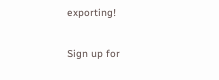exporting!

Sign up for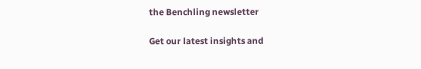the Benchling newsletter

Get our latest insights and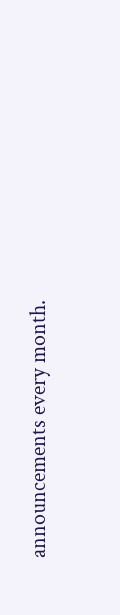announcements every month.